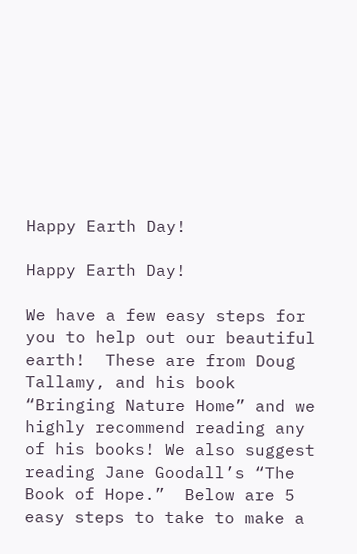Happy Earth Day!

Happy Earth Day!

We have a few easy steps for you to help out our beautiful earth!  These are from Doug Tallamy, and his book “Bringing Nature Home” and we highly recommend reading any of his books! We also suggest reading Jane Goodall’s “The Book of Hope.”  Below are 5 easy steps to take to make a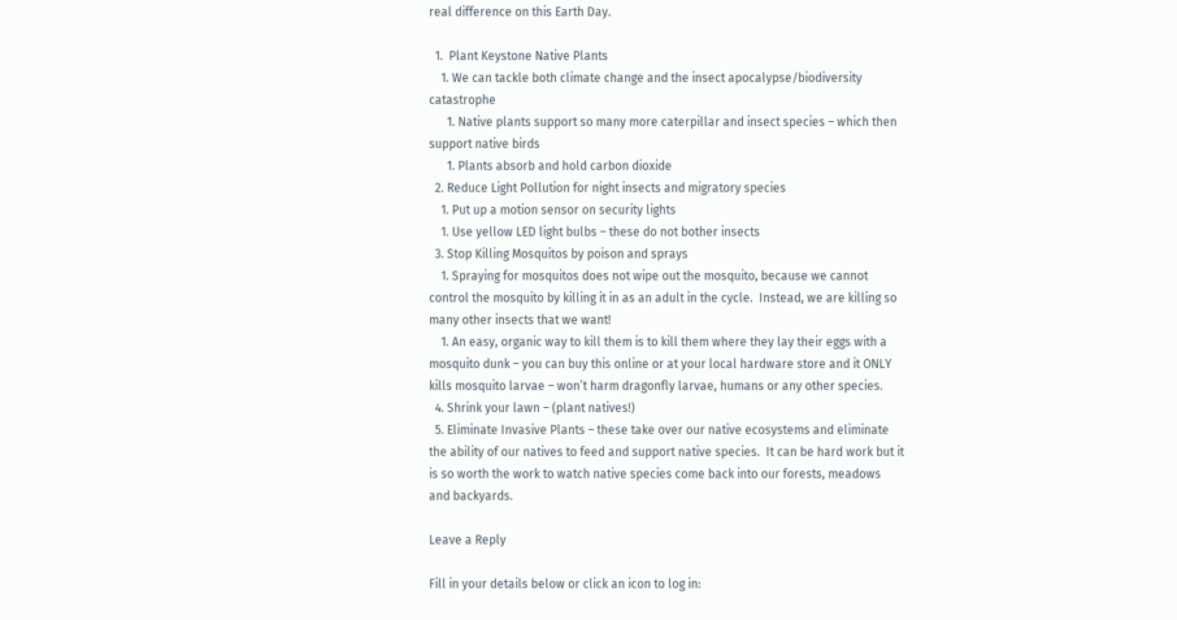real difference on this Earth Day.

  1.  Plant Keystone Native Plants
    1. We can tackle both climate change and the insect apocalypse/biodiversity catastrophe
      1. Native plants support so many more caterpillar and insect species – which then support native birds
      1. Plants absorb and hold carbon dioxide
  2. Reduce Light Pollution for night insects and migratory species
    1. Put up a motion sensor on security lights
    1. Use yellow LED light bulbs – these do not bother insects
  3. Stop Killing Mosquitos by poison and sprays
    1. Spraying for mosquitos does not wipe out the mosquito, because we cannot control the mosquito by killing it in as an adult in the cycle.  Instead, we are killing so many other insects that we want!
    1. An easy, organic way to kill them is to kill them where they lay their eggs with a mosquito dunk – you can buy this online or at your local hardware store and it ONLY kills mosquito larvae – won’t harm dragonfly larvae, humans or any other species.
  4. Shrink your lawn – (plant natives!)
  5. Eliminate Invasive Plants – these take over our native ecosystems and eliminate the ability of our natives to feed and support native species.  It can be hard work but it is so worth the work to watch native species come back into our forests, meadows and backyards.

Leave a Reply

Fill in your details below or click an icon to log in: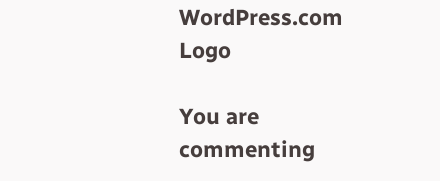WordPress.com Logo

You are commenting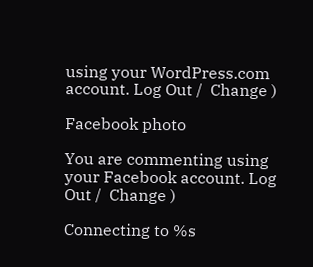using your WordPress.com account. Log Out /  Change )

Facebook photo

You are commenting using your Facebook account. Log Out /  Change )

Connecting to %s